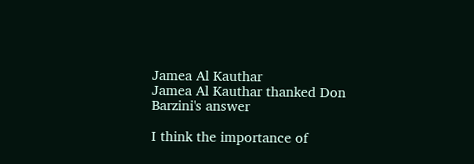Jamea Al Kauthar
Jamea Al Kauthar thanked Don Barzini's answer

I think the importance of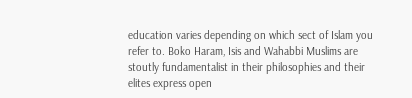education varies depending on which sect of Islam you refer to. Boko Haram, Isis and Wahabbi Muslims are stoutly fundamentalist in their philosophies and their elites express open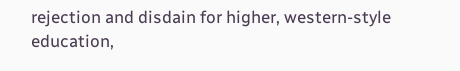rejection and disdain for higher, western-style education,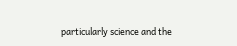particularly science and the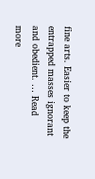fine arts. Easier to keep the entrapped masses ignorant and obedient. … Read more